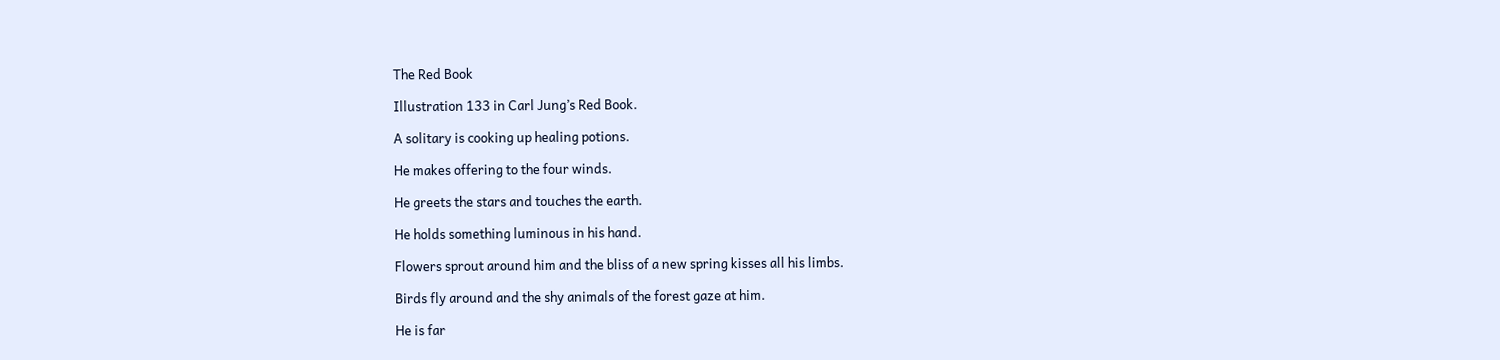The Red Book

Illustration 133 in Carl Jung’s Red Book.

A solitary is cooking up healing potions.

He makes offering to the four winds.

He greets the stars and touches the earth.

He holds something luminous in his hand.

Flowers sprout around him and the bliss of a new spring kisses all his limbs.

Birds fly around and the shy animals of the forest gaze at him.

He is far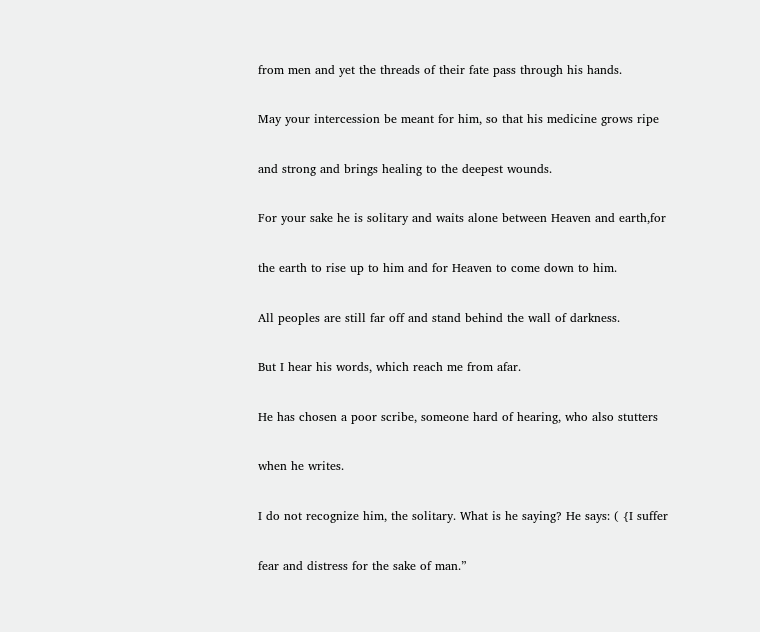from men and yet the threads of their fate pass through his hands.

May your intercession be meant for him, so that his medicine grows ripe

and strong and brings healing to the deepest wounds.

For your sake he is solitary and waits alone between Heaven and earth,for

the earth to rise up to him and for Heaven to come down to him.

All peoples are still far off and stand behind the wall of darkness.

But I hear his words, which reach me from afar.

He has chosen a poor scribe, someone hard of hearing, who also stutters

when he writes.

I do not recognize him, the solitary. What is he saying? He says: ( {I suffer

fear and distress for the sake of man.”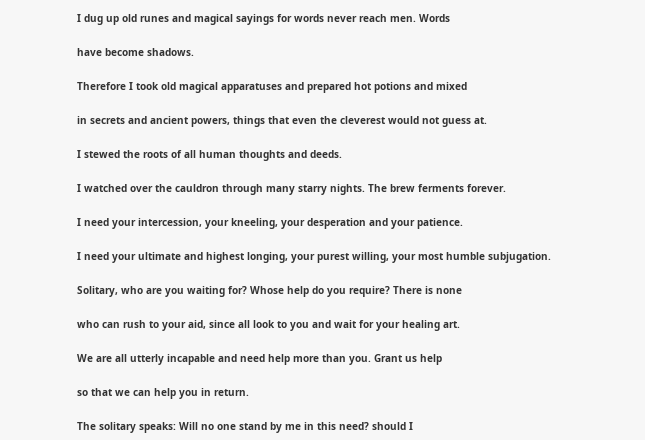I dug up old runes and magical sayings for words never reach men. Words

have become shadows.

Therefore I took old magical apparatuses and prepared hot potions and mixed

in secrets and ancient powers, things that even the cleverest would not guess at.

I stewed the roots of all human thoughts and deeds.

I watched over the cauldron through many starry nights. The brew ferments forever.

I need your intercession, your kneeling, your desperation and your patience.

I need your ultimate and highest longing, your purest willing, your most humble subjugation.

Solitary, who are you waiting for? Whose help do you require? There is none

who can rush to your aid, since all look to you and wait for your healing art.

We are all utterly incapable and need help more than you. Grant us help

so that we can help you in return.

The solitary speaks: Will no one stand by me in this need? should I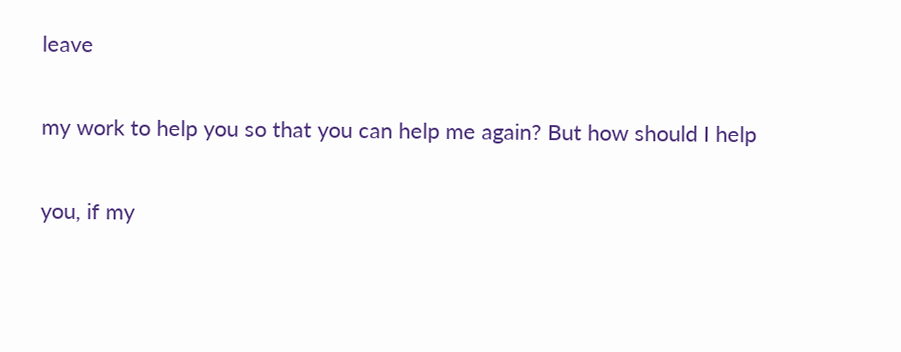leave

my work to help you so that you can help me again? But how should I help

you, if my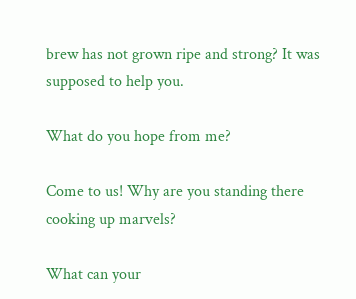brew has not grown ripe and strong? It was supposed to help you.

What do you hope from me?

Come to us! Why are you standing there cooking up marvels?

What can your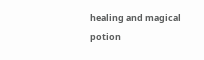healing and magical potion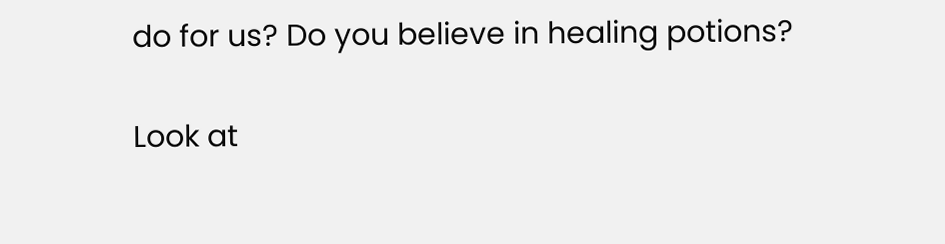do for us? Do you believe in healing potions?

Look at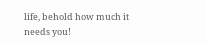life, behold how much it needs you!